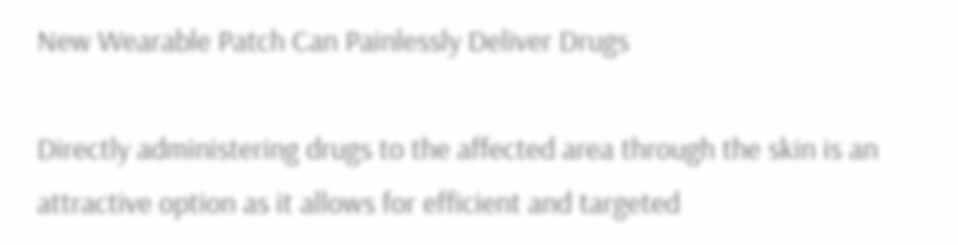New Wearable Patch Can Painlessly Deliver Drugs

Directly administering drugs to the affected area through the skin is an attractive option as it allows for efficient and targeted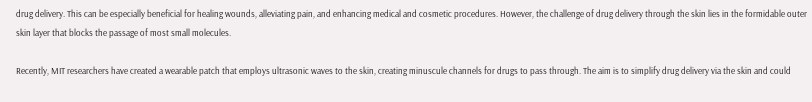drug delivery. This can be especially beneficial for healing wounds, alleviating pain, and enhancing medical and cosmetic procedures. However, the challenge of drug delivery through the skin lies in the formidable outer skin layer that blocks the passage of most small molecules.

Recently, MIT researchers have created a wearable patch that employs ultrasonic waves to the skin, creating minuscule channels for drugs to pass through. The aim is to simplify drug delivery via the skin and could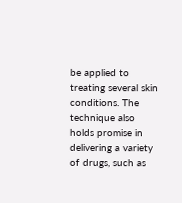be applied to treating several skin conditions. The technique also holds promise in delivering a variety of drugs, such as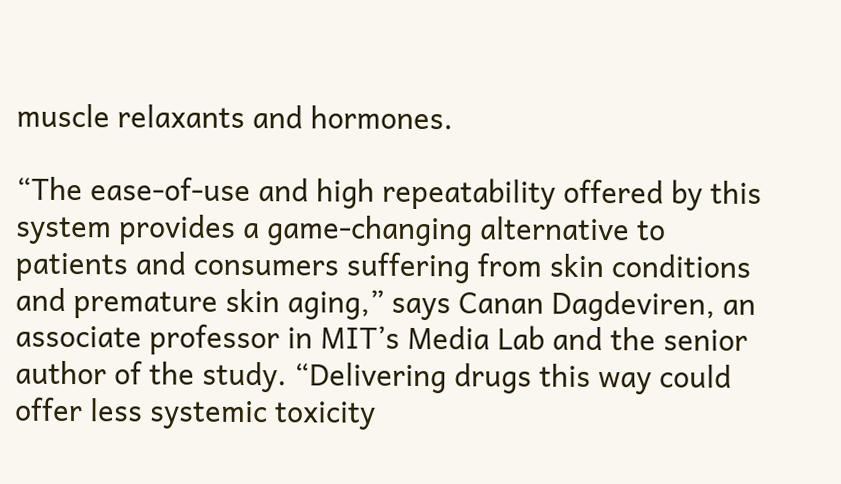muscle relaxants and hormones.

“The ease-of-use and high repeatability offered by this system provides a game-changing alternative to patients and consumers suffering from skin conditions and premature skin aging,” says Canan Dagdeviren, an associate professor in MIT’s Media Lab and the senior author of the study. “Delivering drugs this way could offer less systemic toxicity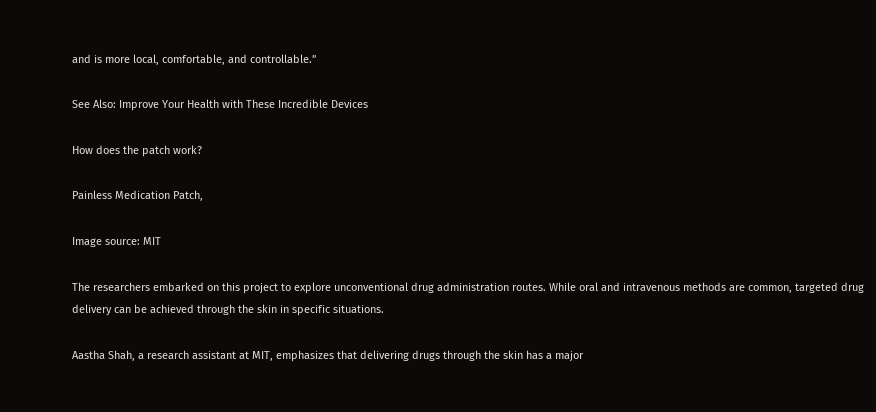and is more local, comfortable, and controllable.”

See Also: Improve Your Health with These Incredible Devices

How does the patch work?

Painless Medication Patch,

Image source: MIT

The researchers embarked on this project to explore unconventional drug administration routes. While oral and intravenous methods are common, targeted drug delivery can be achieved through the skin in specific situations.

Aastha Shah, a research assistant at MIT, emphasizes that delivering drugs through the skin has a major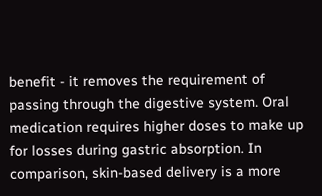benefit - it removes the requirement of passing through the digestive system. Oral medication requires higher doses to make up for losses during gastric absorption. In comparison, skin-based delivery is a more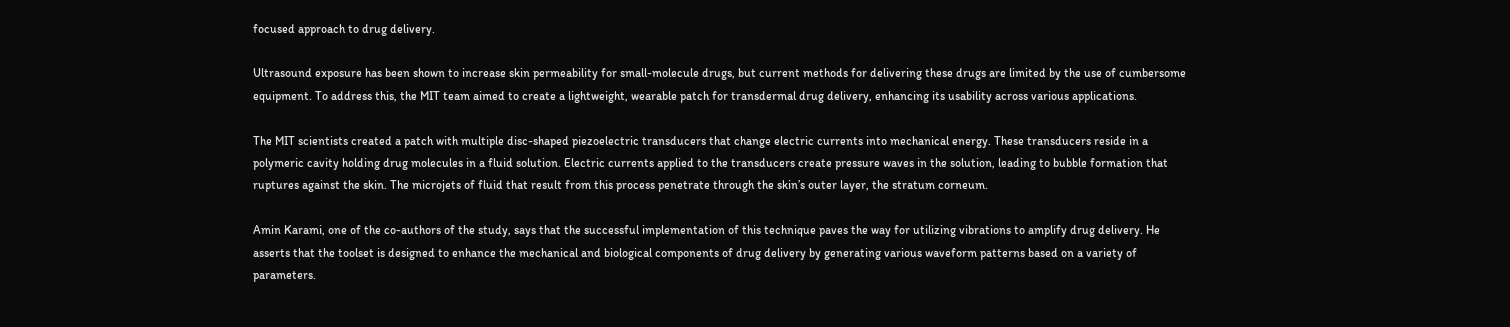focused approach to drug delivery.

Ultrasound exposure has been shown to increase skin permeability for small-molecule drugs, but current methods for delivering these drugs are limited by the use of cumbersome equipment. To address this, the MIT team aimed to create a lightweight, wearable patch for transdermal drug delivery, enhancing its usability across various applications.

The MIT scientists created a patch with multiple disc-shaped piezoelectric transducers that change electric currents into mechanical energy. These transducers reside in a polymeric cavity holding drug molecules in a fluid solution. Electric currents applied to the transducers create pressure waves in the solution, leading to bubble formation that ruptures against the skin. The microjets of fluid that result from this process penetrate through the skin’s outer layer, the stratum corneum.

Amin Karami, one of the co-authors of the study, says that the successful implementation of this technique paves the way for utilizing vibrations to amplify drug delivery. He asserts that the toolset is designed to enhance the mechanical and biological components of drug delivery by generating various waveform patterns based on a variety of parameters.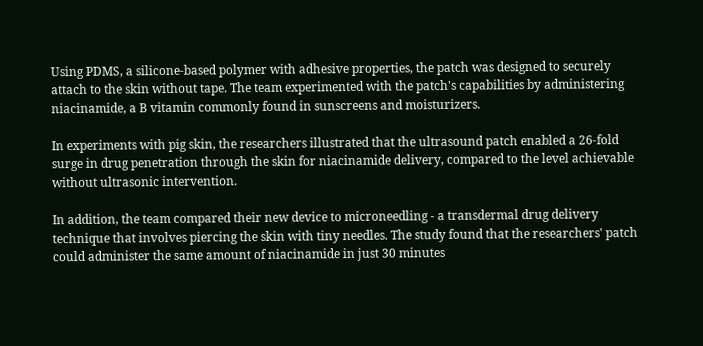Using PDMS, a silicone-based polymer with adhesive properties, the patch was designed to securely attach to the skin without tape. The team experimented with the patch's capabilities by administering niacinamide, a B vitamin commonly found in sunscreens and moisturizers.

In experiments with pig skin, the researchers illustrated that the ultrasound patch enabled a 26-fold surge in drug penetration through the skin for niacinamide delivery, compared to the level achievable without ultrasonic intervention.

In addition, the team compared their new device to microneedling - a transdermal drug delivery technique that involves piercing the skin with tiny needles. The study found that the researchers' patch could administer the same amount of niacinamide in just 30 minutes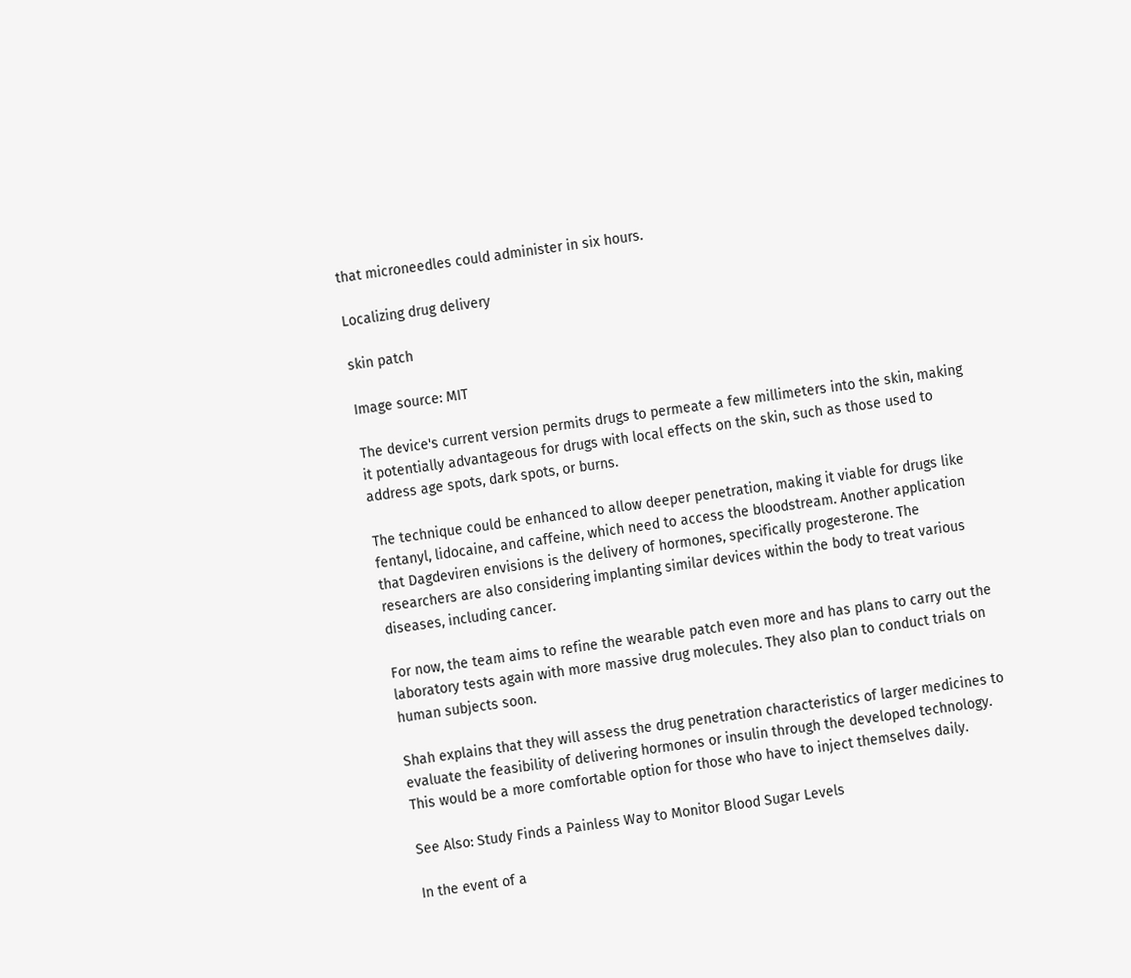that microneedles could administer in six hours.

Localizing drug delivery

skin patch

Image source: MIT

The device's current version permits drugs to permeate a few millimeters into the skin, making it potentially advantageous for drugs with local effects on the skin, such as those used to address age spots, dark spots, or burns.

The technique could be enhanced to allow deeper penetration, making it viable for drugs like fentanyl, lidocaine, and caffeine, which need to access the bloodstream. Another application that Dagdeviren envisions is the delivery of hormones, specifically progesterone. The researchers are also considering implanting similar devices within the body to treat various diseases, including cancer.

For now, the team aims to refine the wearable patch even more and has plans to carry out the laboratory tests again with more massive drug molecules. They also plan to conduct trials on human subjects soon.

Shah explains that they will assess the drug penetration characteristics of larger medicines to evaluate the feasibility of delivering hormones or insulin through the developed technology. This would be a more comfortable option for those who have to inject themselves daily.

See Also: Study Finds a Painless Way to Monitor Blood Sugar Levels

In the event of a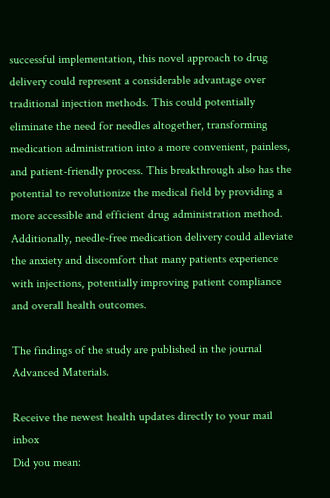successful implementation, this novel approach to drug delivery could represent a considerable advantage over traditional injection methods. This could potentially eliminate the need for needles altogether, transforming medication administration into a more convenient, painless, and patient-friendly process. This breakthrough also has the potential to revolutionize the medical field by providing a more accessible and efficient drug administration method. Additionally, needle-free medication delivery could alleviate the anxiety and discomfort that many patients experience with injections, potentially improving patient compliance and overall health outcomes.

The findings of the study are published in the journal Advanced Materials.

Receive the newest health updates directly to your mail inbox
Did you mean: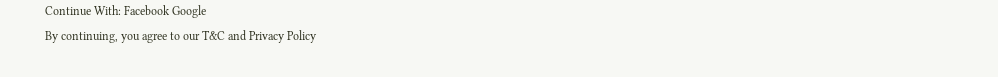Continue With: Facebook Google
By continuing, you agree to our T&C and Privacy Policy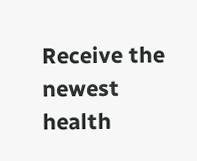Receive the newest health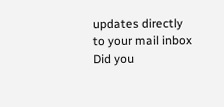updates directly to your mail inbox
Did you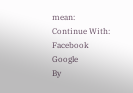mean:
Continue With: Facebook Google
By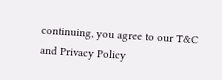continuing, you agree to our T&C and Privacy Policy